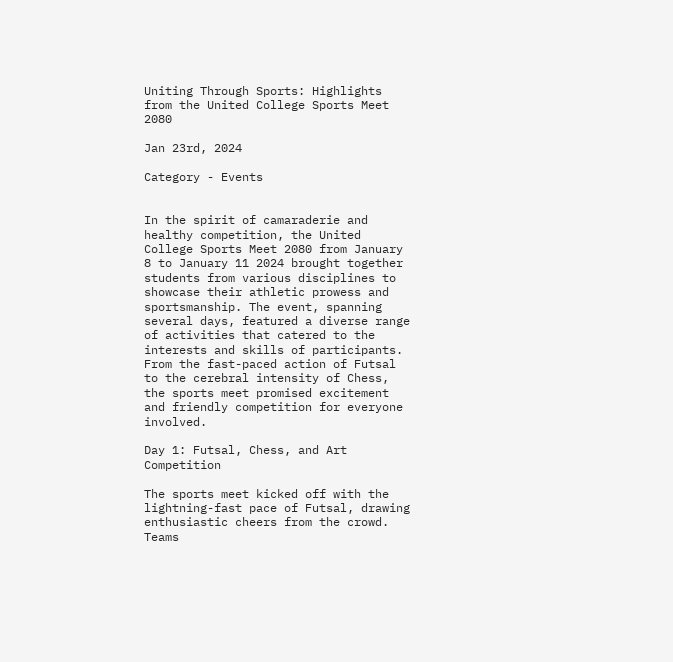Uniting Through Sports: Highlights from the United College Sports Meet 2080

Jan 23rd, 2024

Category - Events


In the spirit of camaraderie and healthy competition, the United College Sports Meet 2080 from January 8 to January 11 2024 brought together students from various disciplines to showcase their athletic prowess and sportsmanship. The event, spanning several days, featured a diverse range of activities that catered to the interests and skills of participants. From the fast-paced action of Futsal to the cerebral intensity of Chess, the sports meet promised excitement and friendly competition for everyone involved.

Day 1: Futsal, Chess, and Art Competition

The sports meet kicked off with the lightning-fast pace of Futsal, drawing enthusiastic cheers from the crowd. Teams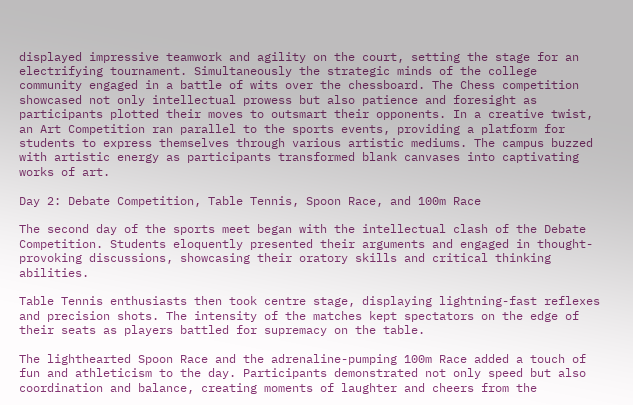displayed impressive teamwork and agility on the court, setting the stage for an electrifying tournament. Simultaneously the strategic minds of the college community engaged in a battle of wits over the chessboard. The Chess competition showcased not only intellectual prowess but also patience and foresight as participants plotted their moves to outsmart their opponents. In a creative twist, an Art Competition ran parallel to the sports events, providing a platform for students to express themselves through various artistic mediums. The campus buzzed with artistic energy as participants transformed blank canvases into captivating works of art.

Day 2: Debate Competition, Table Tennis, Spoon Race, and 100m Race

The second day of the sports meet began with the intellectual clash of the Debate Competition. Students eloquently presented their arguments and engaged in thought-provoking discussions, showcasing their oratory skills and critical thinking abilities.

Table Tennis enthusiasts then took centre stage, displaying lightning-fast reflexes and precision shots. The intensity of the matches kept spectators on the edge of their seats as players battled for supremacy on the table.

The lighthearted Spoon Race and the adrenaline-pumping 100m Race added a touch of fun and athleticism to the day. Participants demonstrated not only speed but also coordination and balance, creating moments of laughter and cheers from the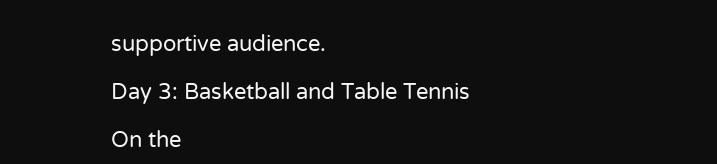supportive audience.

Day 3: Basketball and Table Tennis

On the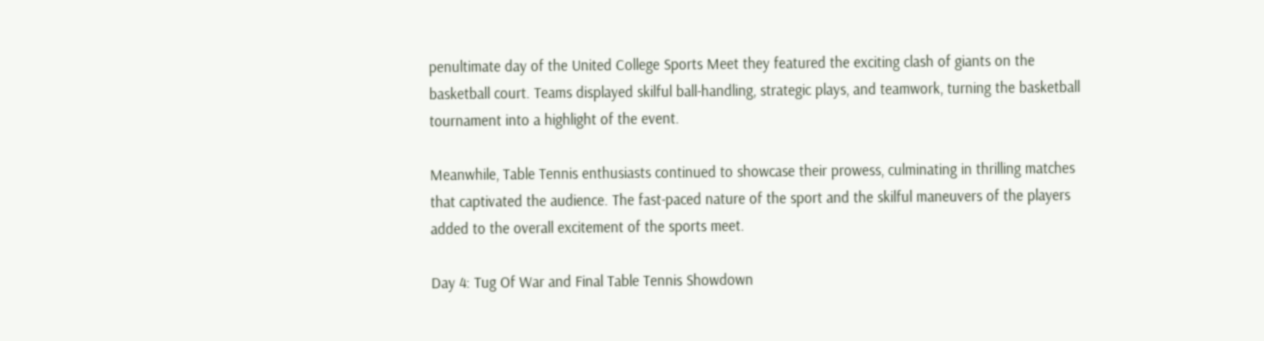penultimate day of the United College Sports Meet they featured the exciting clash of giants on the basketball court. Teams displayed skilful ball-handling, strategic plays, and teamwork, turning the basketball tournament into a highlight of the event.

Meanwhile, Table Tennis enthusiasts continued to showcase their prowess, culminating in thrilling matches that captivated the audience. The fast-paced nature of the sport and the skilful maneuvers of the players added to the overall excitement of the sports meet.

Day 4: Tug Of War and Final Table Tennis Showdown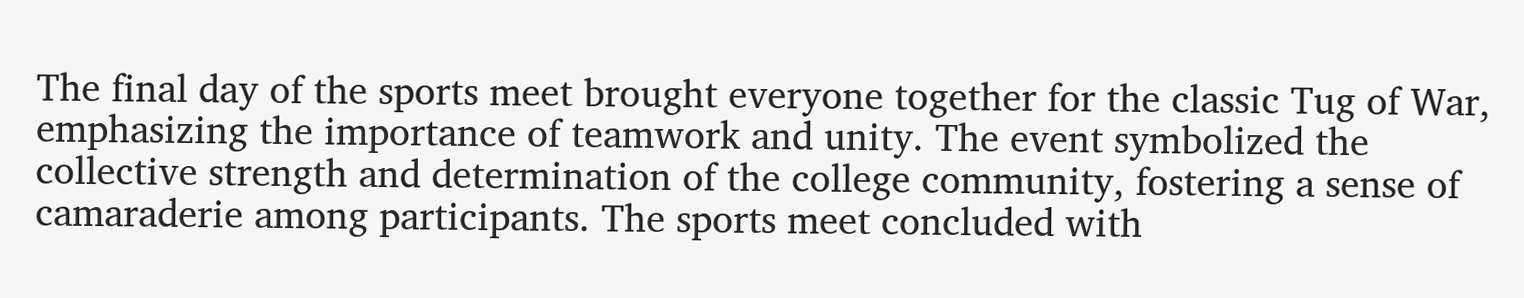The final day of the sports meet brought everyone together for the classic Tug of War, emphasizing the importance of teamwork and unity. The event symbolized the collective strength and determination of the college community, fostering a sense of camaraderie among participants. The sports meet concluded with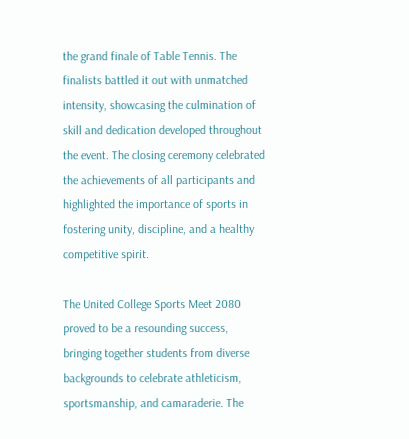the grand finale of Table Tennis. The finalists battled it out with unmatched intensity, showcasing the culmination of skill and dedication developed throughout the event. The closing ceremony celebrated the achievements of all participants and highlighted the importance of sports in fostering unity, discipline, and a healthy competitive spirit.

The United College Sports Meet 2080 proved to be a resounding success, bringing together students from diverse backgrounds to celebrate athleticism, sportsmanship, and camaraderie. The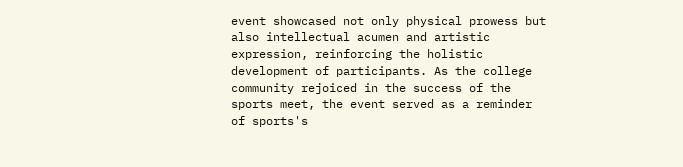event showcased not only physical prowess but also intellectual acumen and artistic expression, reinforcing the holistic development of participants. As the college community rejoiced in the success of the sports meet, the event served as a reminder of sports's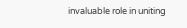invaluable role in uniting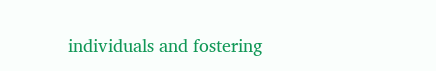individuals and fostering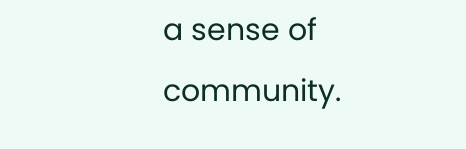a sense of community.